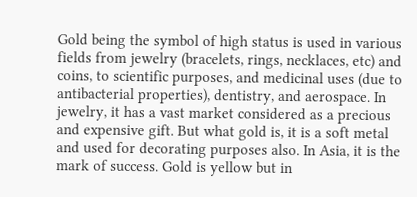Gold being the symbol of high status is used in various fields from jewelry (bracelets, rings, necklaces, etc) and coins, to scientific purposes, and medicinal uses (due to antibacterial properties), dentistry, and aerospace. In jewelry, it has a vast market considered as a precious and expensive gift. But what gold is, it is a soft metal and used for decorating purposes also. In Asia, it is the mark of success. Gold is yellow but in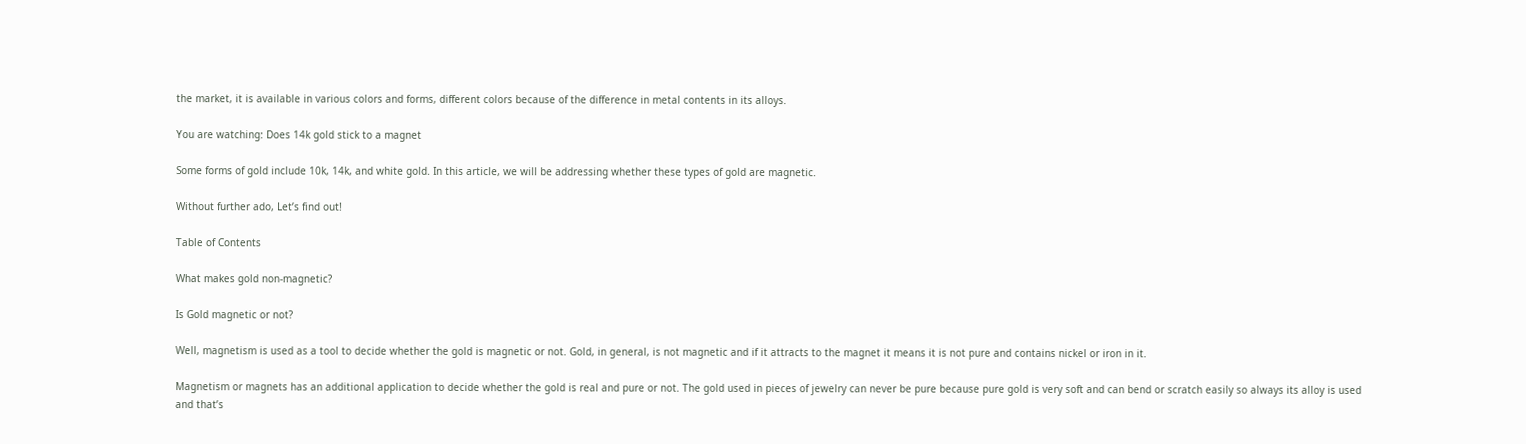the market, it is available in various colors and forms, different colors because of the difference in metal contents in its alloys.

You are watching: Does 14k gold stick to a magnet

Some forms of gold include 10k, 14k, and white gold. In this article, we will be addressing whether these types of gold are magnetic.

Without further ado, Let’s find out!

Table of Contents

What makes gold non-magnetic?

Is Gold magnetic or not?

Well, magnetism is used as a tool to decide whether the gold is magnetic or not. Gold, in general, is not magnetic and if it attracts to the magnet it means it is not pure and contains nickel or iron in it.

Magnetism or magnets has an additional application to decide whether the gold is real and pure or not. The gold used in pieces of jewelry can never be pure because pure gold is very soft and can bend or scratch easily so always its alloy is used and that’s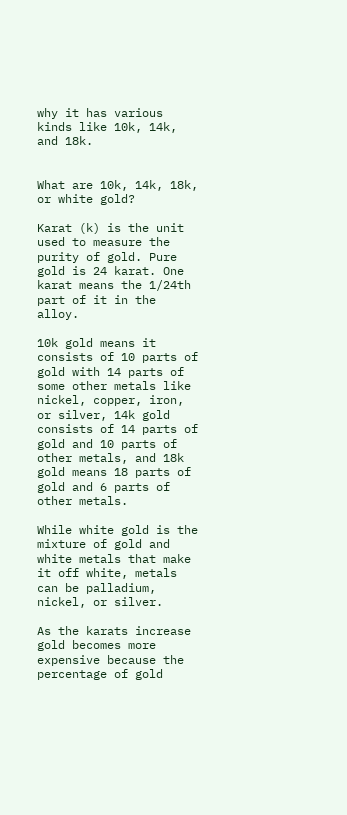why it has various kinds like 10k, 14k, and 18k.


What are 10k, 14k, 18k, or white gold?

Karat (k) is the unit used to measure the purity of gold. Pure gold is 24 karat. One karat means the 1/24th part of it in the alloy.

10k gold means it consists of 10 parts of gold with 14 parts of some other metals like nickel, copper, iron, or silver, 14k gold consists of 14 parts of gold and 10 parts of other metals, and 18k gold means 18 parts of gold and 6 parts of other metals.

While white gold is the mixture of gold and white metals that make it off white, metals can be palladium, nickel, or silver.

As the karats increase gold becomes more expensive because the percentage of gold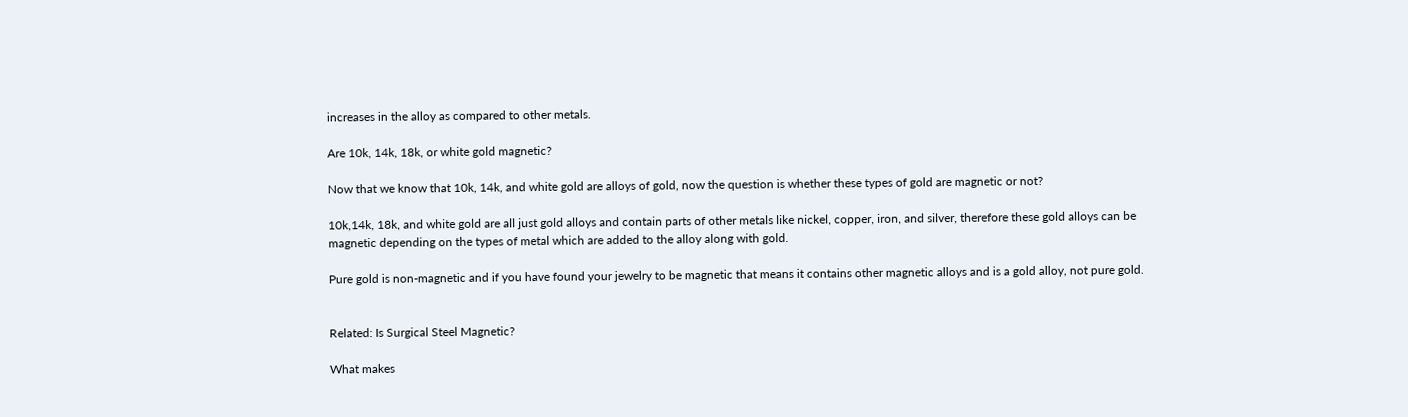increases in the alloy as compared to other metals.

Are 10k, 14k, 18k, or white gold magnetic?

Now that we know that 10k, 14k, and white gold are alloys of gold, now the question is whether these types of gold are magnetic or not?

10k,14k, 18k, and white gold are all just gold alloys and contain parts of other metals like nickel, copper, iron, and silver, therefore these gold alloys can be magnetic depending on the types of metal which are added to the alloy along with gold.

Pure gold is non-magnetic and if you have found your jewelry to be magnetic that means it contains other magnetic alloys and is a gold alloy, not pure gold.


Related: Is Surgical Steel Magnetic?

What makes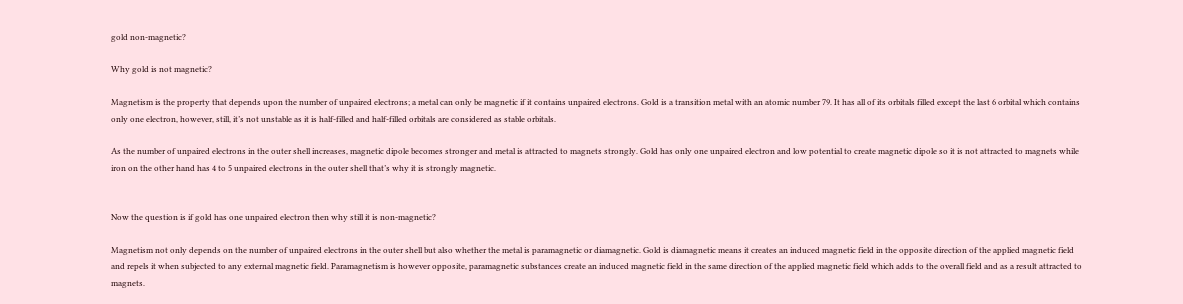gold non-magnetic?

Why gold is not magnetic?

Magnetism is the property that depends upon the number of unpaired electrons; a metal can only be magnetic if it contains unpaired electrons. Gold is a transition metal with an atomic number 79. It has all of its orbitals filled except the last 6 orbital which contains only one electron, however, still, it’s not unstable as it is half-filled and half-filled orbitals are considered as stable orbitals.

As the number of unpaired electrons in the outer shell increases, magnetic dipole becomes stronger and metal is attracted to magnets strongly. Gold has only one unpaired electron and low potential to create magnetic dipole so it is not attracted to magnets while iron on the other hand has 4 to 5 unpaired electrons in the outer shell that’s why it is strongly magnetic.


Now the question is if gold has one unpaired electron then why still it is non-magnetic?

Magnetism not only depends on the number of unpaired electrons in the outer shell but also whether the metal is paramagnetic or diamagnetic. Gold is diamagnetic means it creates an induced magnetic field in the opposite direction of the applied magnetic field and repels it when subjected to any external magnetic field. Paramagnetism is however opposite, paramagnetic substances create an induced magnetic field in the same direction of the applied magnetic field which adds to the overall field and as a result attracted to magnets.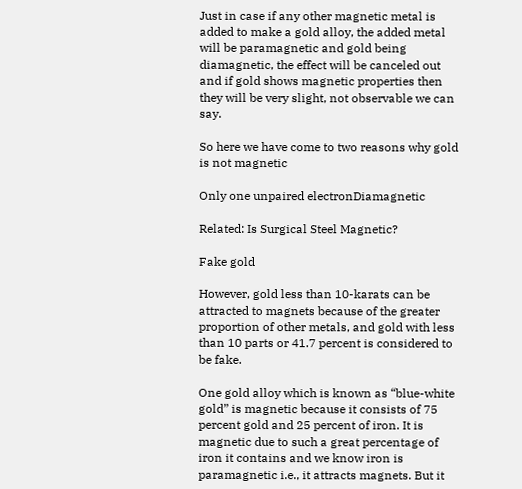Just in case if any other magnetic metal is added to make a gold alloy, the added metal will be paramagnetic and gold being diamagnetic, the effect will be canceled out and if gold shows magnetic properties then they will be very slight, not observable we can say.

So here we have come to two reasons why gold is not magnetic

Only one unpaired electronDiamagnetic

Related: Is Surgical Steel Magnetic?

Fake gold

However, gold less than 10-karats can be attracted to magnets because of the greater proportion of other metals, and gold with less than 10 parts or 41.7 percent is considered to be fake.

One gold alloy which is known as “blue-white gold” is magnetic because it consists of 75 percent gold and 25 percent of iron. It is magnetic due to such a great percentage of iron it contains and we know iron is paramagnetic i.e., it attracts magnets. But it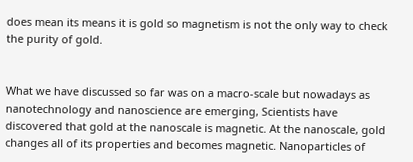does mean its means it is gold so magnetism is not the only way to check the purity of gold.


What we have discussed so far was on a macro-scale but nowadays as nanotechnology and nanoscience are emerging, Scientists have discovered that gold at the nanoscale is magnetic. At the nanoscale, gold changes all of its properties and becomes magnetic. Nanoparticles of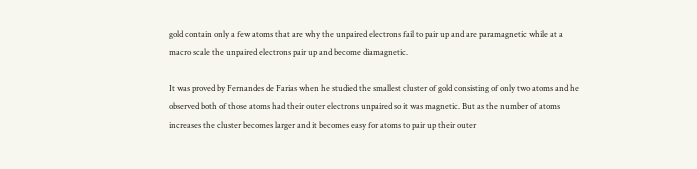gold contain only a few atoms that are why the unpaired electrons fail to pair up and are paramagnetic while at a macro scale the unpaired electrons pair up and become diamagnetic.

It was proved by Fernandes de Farias when he studied the smallest cluster of gold consisting of only two atoms and he observed both of those atoms had their outer electrons unpaired so it was magnetic. But as the number of atoms increases the cluster becomes larger and it becomes easy for atoms to pair up their outer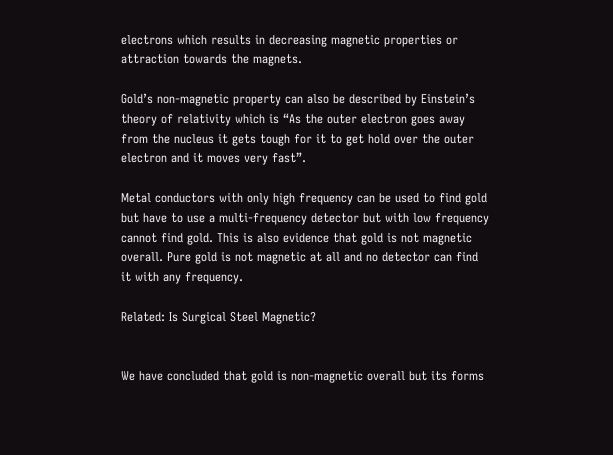electrons which results in decreasing magnetic properties or attraction towards the magnets.

Gold’s non-magnetic property can also be described by Einstein’s theory of relativity which is “As the outer electron goes away from the nucleus it gets tough for it to get hold over the outer electron and it moves very fast”.

Metal conductors with only high frequency can be used to find gold but have to use a multi-frequency detector but with low frequency cannot find gold. This is also evidence that gold is not magnetic overall. Pure gold is not magnetic at all and no detector can find it with any frequency.

Related: Is Surgical Steel Magnetic?


We have concluded that gold is non-magnetic overall but its forms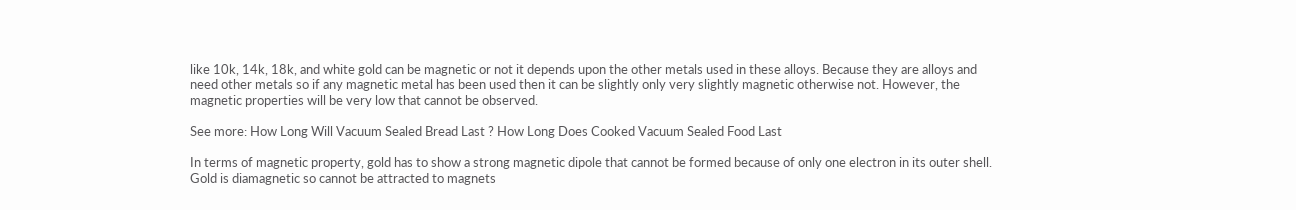like 10k, 14k, 18k, and white gold can be magnetic or not it depends upon the other metals used in these alloys. Because they are alloys and need other metals so if any magnetic metal has been used then it can be slightly only very slightly magnetic otherwise not. However, the magnetic properties will be very low that cannot be observed.

See more: How Long Will Vacuum Sealed Bread Last ? How Long Does Cooked Vacuum Sealed Food Last

In terms of magnetic property, gold has to show a strong magnetic dipole that cannot be formed because of only one electron in its outer shell. Gold is diamagnetic so cannot be attracted to magnets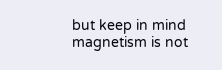but keep in mind magnetism is not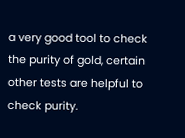a very good tool to check the purity of gold, certain other tests are helpful to check purity.